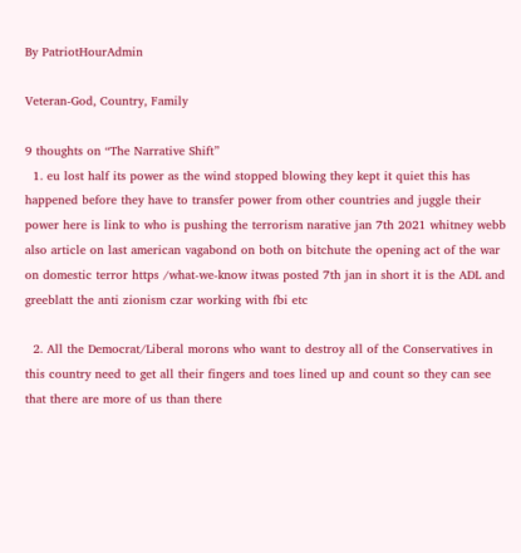By PatriotHourAdmin

Veteran-God, Country, Family

9 thoughts on “The Narrative Shift”
  1. eu lost half its power as the wind stopped blowing they kept it quiet this has happened before they have to transfer power from other countries and juggle their power here is link to who is pushing the terrorism narative jan 7th 2021 whitney webb also article on last american vagabond on both on bitchute the opening act of the war on domestic terror https /what-we-know itwas posted 7th jan in short it is the ADL and greeblatt the anti zionism czar working with fbi etc

  2. All the Democrat/Liberal morons who want to destroy all of the Conservatives in this country need to get all their fingers and toes lined up and count so they can see that there are more of us than there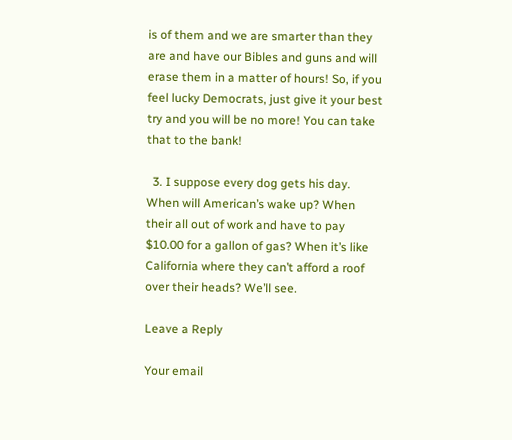is of them and we are smarter than they are and have our Bibles and guns and will erase them in a matter of hours! So, if you feel lucky Democrats, just give it your best try and you will be no more! You can take that to the bank!

  3. I suppose every dog gets his day. When will American’s wake up? When their all out of work and have to pay $10.00 for a gallon of gas? When it’s like California where they can’t afford a roof over their heads? We’ll see.

Leave a Reply

Your email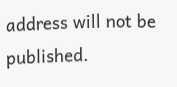address will not be published.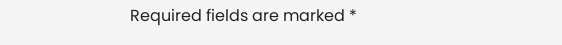Required fields are marked *